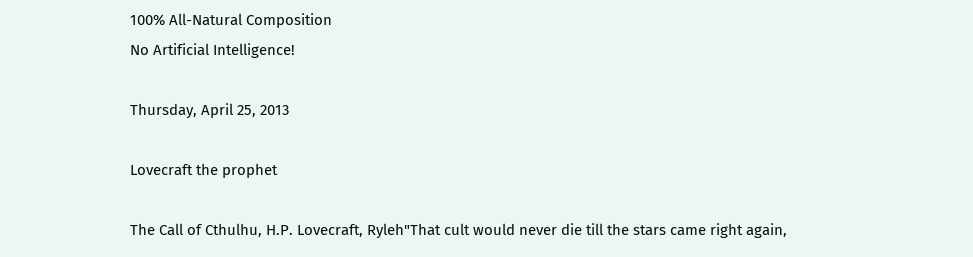100% All-Natural Composition
No Artificial Intelligence!

Thursday, April 25, 2013

Lovecraft the prophet

The Call of Cthulhu, H.P. Lovecraft, Ryleh"That cult would never die till the stars came right again,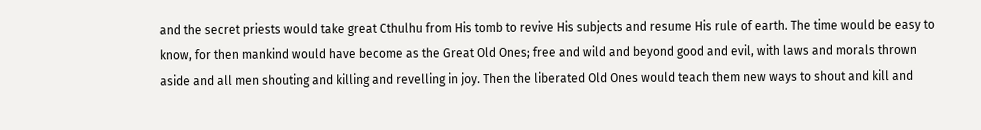and the secret priests would take great Cthulhu from His tomb to revive His subjects and resume His rule of earth. The time would be easy to know, for then mankind would have become as the Great Old Ones; free and wild and beyond good and evil, with laws and morals thrown aside and all men shouting and killing and revelling in joy. Then the liberated Old Ones would teach them new ways to shout and kill and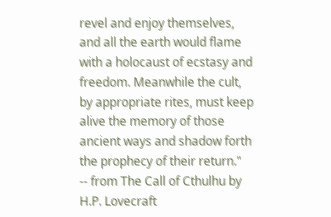revel and enjoy themselves, and all the earth would flame with a holocaust of ecstasy and freedom. Meanwhile the cult, by appropriate rites, must keep alive the memory of those ancient ways and shadow forth the prophecy of their return."
-- from The Call of Cthulhu by H.P. Lovecraft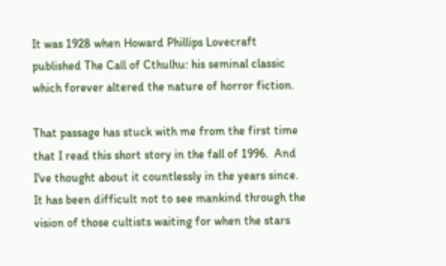It was 1928 when Howard Phillips Lovecraft published The Call of Cthulhu: his seminal classic which forever altered the nature of horror fiction.

That passage has stuck with me from the first time that I read this short story in the fall of 1996.  And I've thought about it countlessly in the years since.  It has been difficult not to see mankind through the vision of those cultists waiting for when the stars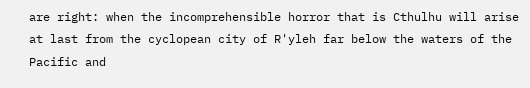are right: when the incomprehensible horror that is Cthulhu will arise at last from the cyclopean city of R'yleh far below the waters of the Pacific and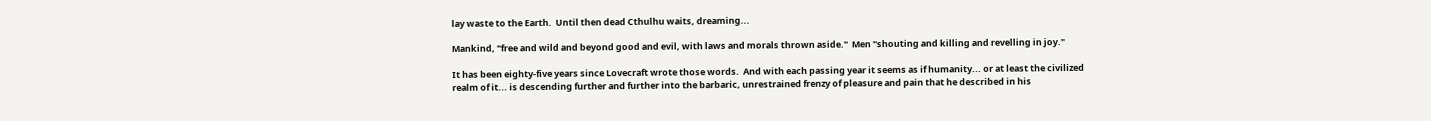lay waste to the Earth.  Until then dead Cthulhu waits, dreaming...

Mankind, "free and wild and beyond good and evil, with laws and morals thrown aside."  Men "shouting and killing and revelling in joy."

It has been eighty-five years since Lovecraft wrote those words.  And with each passing year it seems as if humanity... or at least the civilized realm of it... is descending further and further into the barbaric, unrestrained frenzy of pleasure and pain that he described in his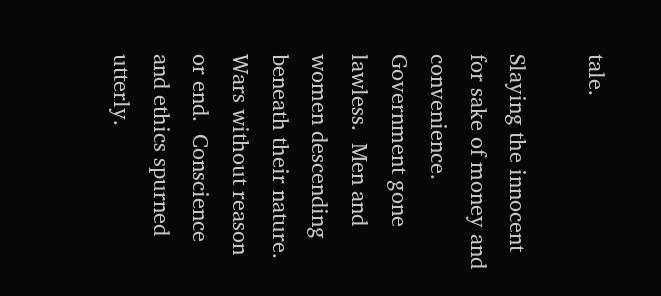tale.

Slaying the innocent for sake of money and convenience.  Government gone lawless.  Men and women descending beneath their nature.  Wars without reason or end.  Conscience and ethics spurned utterly.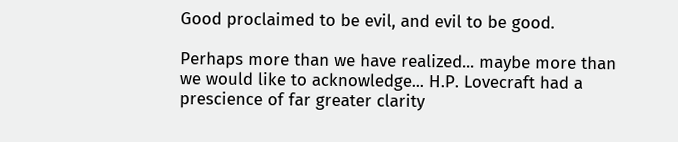Good proclaimed to be evil, and evil to be good.

Perhaps more than we have realized... maybe more than we would like to acknowledge... H.P. Lovecraft had a prescience of far greater clarity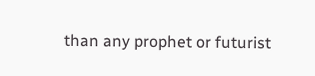than any prophet or futurist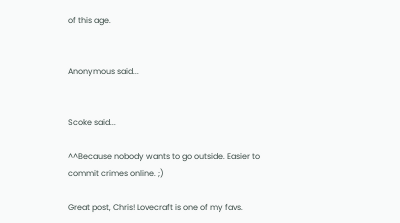of this age.


Anonymous said...


Scoke said...

^^Because nobody wants to go outside. Easier to commit crimes online. ;)

Great post, Chris! Lovecraft is one of my favs.